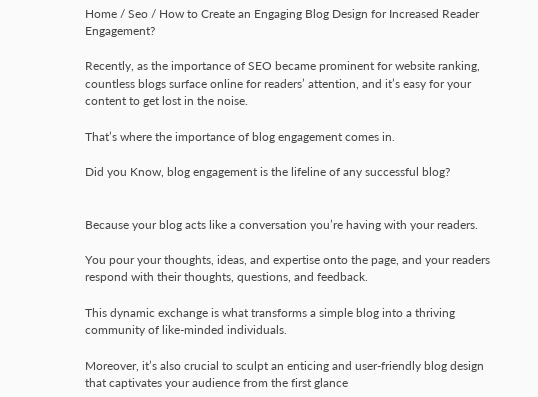Home / Seo / How to Create an Engaging Blog Design for Increased Reader Engagement?

Recently, as the importance of SEO became prominent for website ranking, countless blogs surface online for readers’ attention, and it’s easy for your content to get lost in the noise.

That’s where the importance of blog engagement comes in.

Did you Know, blog engagement is the lifeline of any successful blog?


Because your blog acts like a conversation you’re having with your readers.

You pour your thoughts, ideas, and expertise onto the page, and your readers respond with their thoughts, questions, and feedback.

This dynamic exchange is what transforms a simple blog into a thriving community of like-minded individuals.

Moreover, it’s also crucial to sculpt an enticing and user-friendly blog design that captivates your audience from the first glance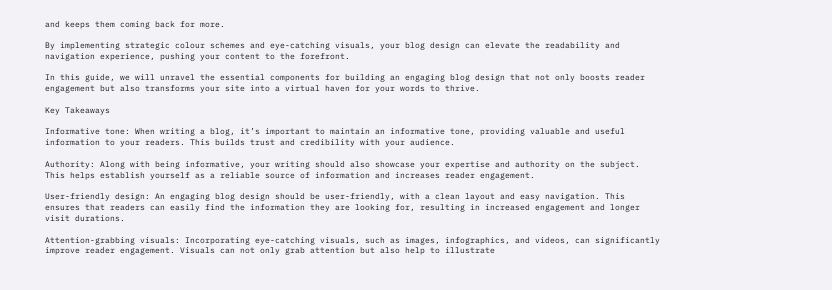and keeps them coming back for more.

By implementing strategic colour schemes and eye-catching visuals, your blog design can elevate the readability and navigation experience, pushing your content to the forefront.

In this guide, we will unravel the essential components for building an engaging blog design that not only boosts reader engagement but also transforms your site into a virtual haven for your words to thrive.

Key Takeaways

Informative tone: When writing a blog, it’s important to maintain an informative tone, providing valuable and useful information to your readers. This builds trust and credibility with your audience.

Authority: Along with being informative, your writing should also showcase your expertise and authority on the subject. This helps establish yourself as a reliable source of information and increases reader engagement.

User-friendly design: An engaging blog design should be user-friendly, with a clean layout and easy navigation. This ensures that readers can easily find the information they are looking for, resulting in increased engagement and longer visit durations.

Attention-grabbing visuals: Incorporating eye-catching visuals, such as images, infographics, and videos, can significantly improve reader engagement. Visuals can not only grab attention but also help to illustrate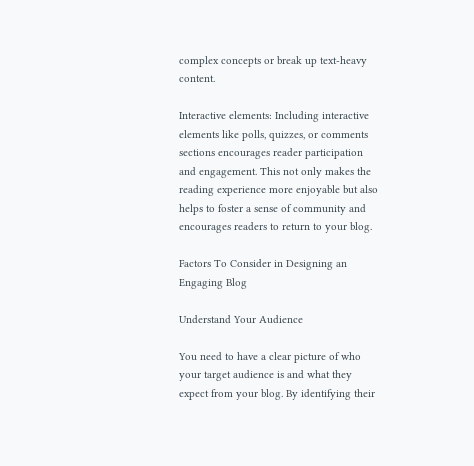complex concepts or break up text-heavy content.

Interactive elements: Including interactive elements like polls, quizzes, or comments sections encourages reader participation and engagement. This not only makes the reading experience more enjoyable but also helps to foster a sense of community and encourages readers to return to your blog.

Factors To Consider in Designing an Engaging Blog

Understand Your Audience

You need to have a clear picture of who your target audience is and what they expect from your blog. By identifying their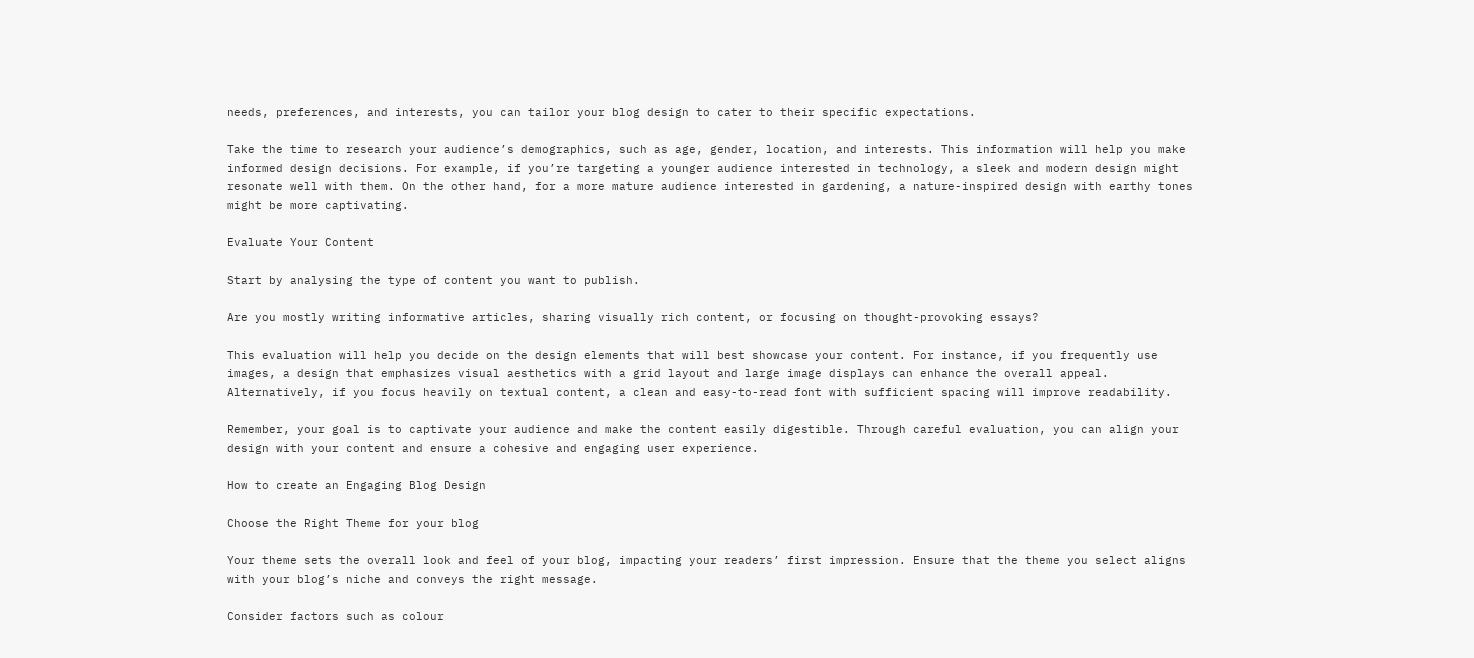needs, preferences, and interests, you can tailor your blog design to cater to their specific expectations.

Take the time to research your audience’s demographics, such as age, gender, location, and interests. This information will help you make informed design decisions. For example, if you’re targeting a younger audience interested in technology, a sleek and modern design might resonate well with them. On the other hand, for a more mature audience interested in gardening, a nature-inspired design with earthy tones might be more captivating.

Evaluate Your Content

Start by analysing the type of content you want to publish.

Are you mostly writing informative articles, sharing visually rich content, or focusing on thought-provoking essays?

This evaluation will help you decide on the design elements that will best showcase your content. For instance, if you frequently use images, a design that emphasizes visual aesthetics with a grid layout and large image displays can enhance the overall appeal. Alternatively, if you focus heavily on textual content, a clean and easy-to-read font with sufficient spacing will improve readability.

Remember, your goal is to captivate your audience and make the content easily digestible. Through careful evaluation, you can align your design with your content and ensure a cohesive and engaging user experience.

How to create an Engaging Blog Design

Choose the Right Theme for your blog

Your theme sets the overall look and feel of your blog, impacting your readers’ first impression. Ensure that the theme you select aligns with your blog’s niche and conveys the right message.

Consider factors such as colour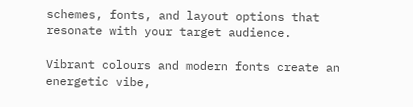schemes, fonts, and layout options that resonate with your target audience.

Vibrant colours and modern fonts create an energetic vibe,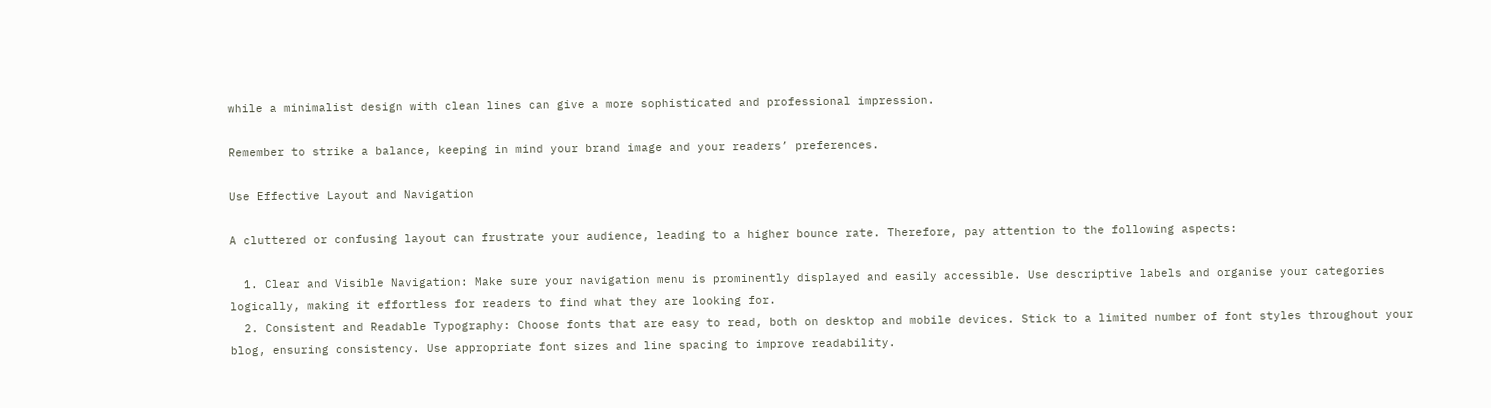while a minimalist design with clean lines can give a more sophisticated and professional impression.

Remember to strike a balance, keeping in mind your brand image and your readers’ preferences.

Use Effective Layout and Navigation

A cluttered or confusing layout can frustrate your audience, leading to a higher bounce rate. Therefore, pay attention to the following aspects:

  1. Clear and Visible Navigation: Make sure your navigation menu is prominently displayed and easily accessible. Use descriptive labels and organise your categories logically, making it effortless for readers to find what they are looking for.
  2. Consistent and Readable Typography: Choose fonts that are easy to read, both on desktop and mobile devices. Stick to a limited number of font styles throughout your blog, ensuring consistency. Use appropriate font sizes and line spacing to improve readability.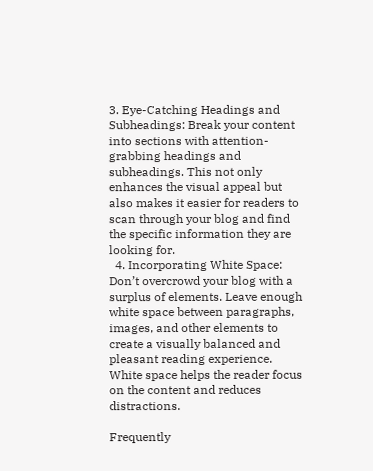3. Eye-Catching Headings and Subheadings: Break your content into sections with attention-grabbing headings and subheadings. This not only enhances the visual appeal but also makes it easier for readers to scan through your blog and find the specific information they are looking for.
  4. Incorporating White Space: Don’t overcrowd your blog with a surplus of elements. Leave enough white space between paragraphs, images, and other elements to create a visually balanced and pleasant reading experience. White space helps the reader focus on the content and reduces distractions.

Frequently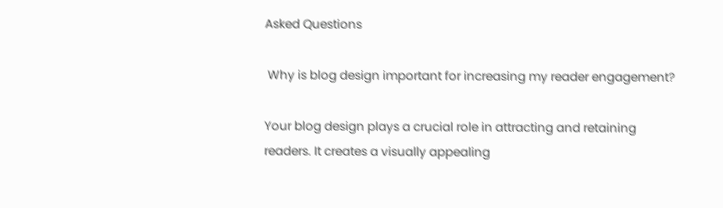Asked Questions

 Why is blog design important for increasing my reader engagement?

Your blog design plays a crucial role in attracting and retaining readers. It creates a visually appealing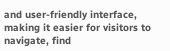and user-friendly interface, making it easier for visitors to navigate, find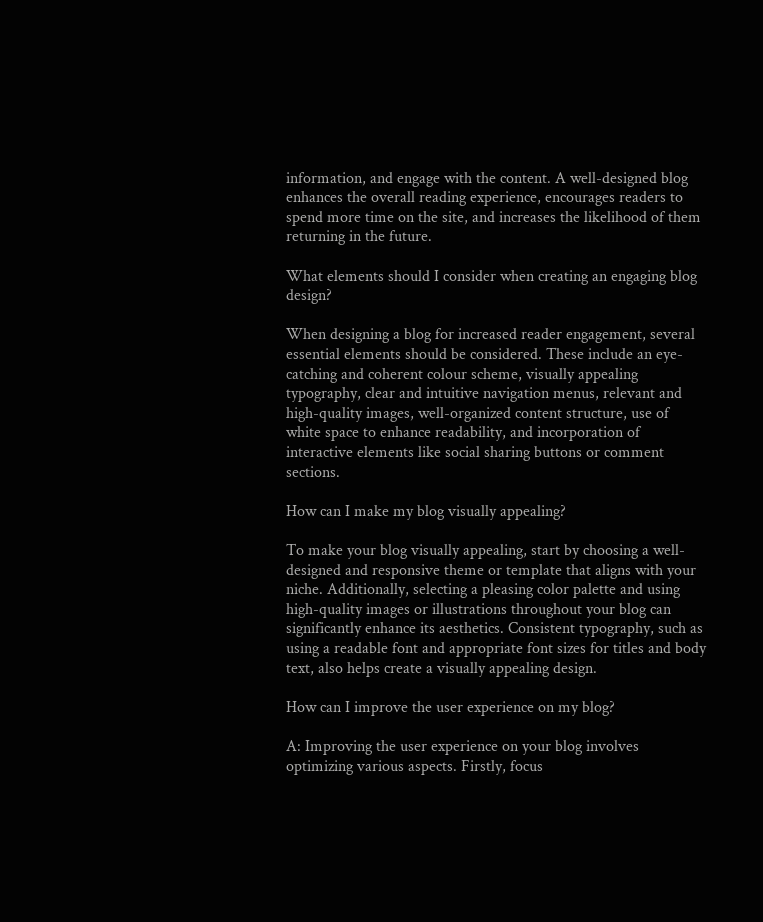information, and engage with the content. A well-designed blog enhances the overall reading experience, encourages readers to spend more time on the site, and increases the likelihood of them returning in the future.

What elements should I consider when creating an engaging blog design?

When designing a blog for increased reader engagement, several essential elements should be considered. These include an eye-catching and coherent colour scheme, visually appealing typography, clear and intuitive navigation menus, relevant and high-quality images, well-organized content structure, use of white space to enhance readability, and incorporation of interactive elements like social sharing buttons or comment sections.

How can I make my blog visually appealing?

To make your blog visually appealing, start by choosing a well-designed and responsive theme or template that aligns with your niche. Additionally, selecting a pleasing color palette and using high-quality images or illustrations throughout your blog can significantly enhance its aesthetics. Consistent typography, such as using a readable font and appropriate font sizes for titles and body text, also helps create a visually appealing design.

How can I improve the user experience on my blog?

A: Improving the user experience on your blog involves optimizing various aspects. Firstly, focus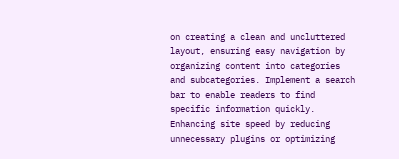on creating a clean and uncluttered layout, ensuring easy navigation by organizing content into categories and subcategories. Implement a search bar to enable readers to find specific information quickly. Enhancing site speed by reducing unnecessary plugins or optimizing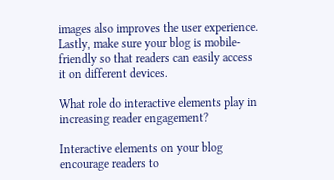images also improves the user experience. Lastly, make sure your blog is mobile-friendly so that readers can easily access it on different devices.

What role do interactive elements play in increasing reader engagement?

Interactive elements on your blog encourage readers to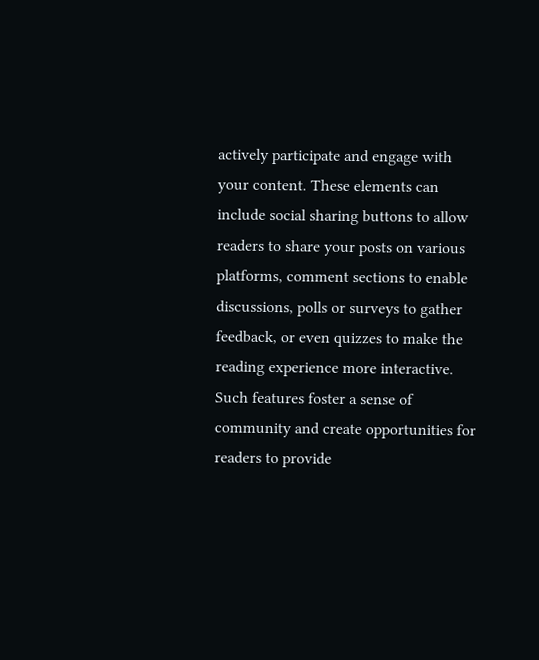actively participate and engage with your content. These elements can include social sharing buttons to allow readers to share your posts on various platforms, comment sections to enable discussions, polls or surveys to gather feedback, or even quizzes to make the reading experience more interactive. Such features foster a sense of community and create opportunities for readers to provide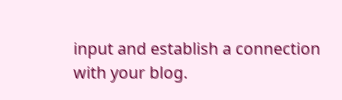input and establish a connection with your blog.